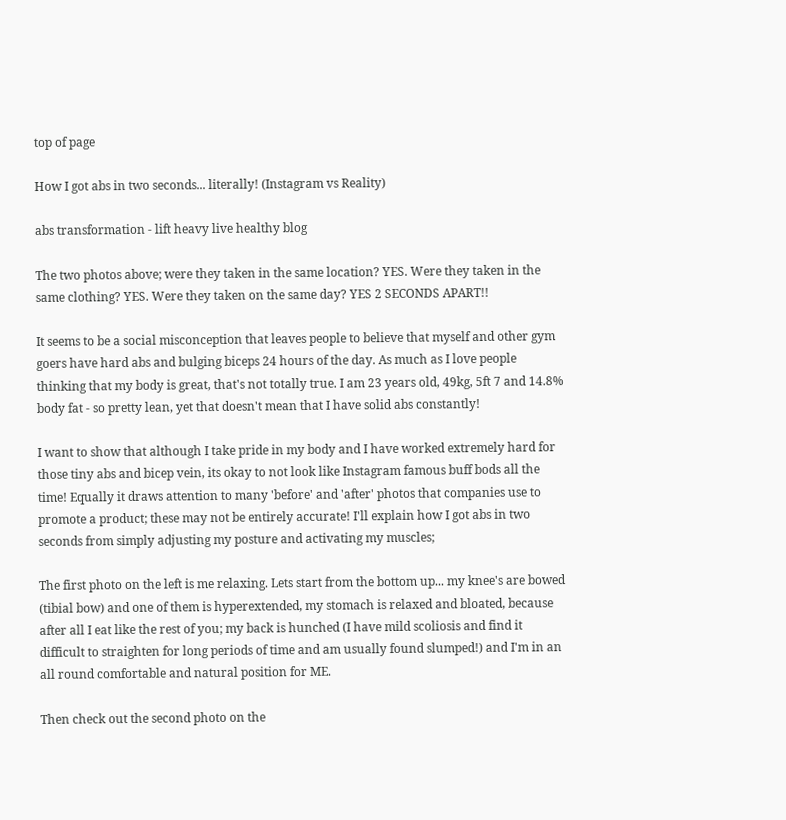top of page

How I got abs in two seconds... literally! (Instagram vs Reality)

abs transformation - lift heavy live healthy blog

The two photos above; were they taken in the same location? YES. Were they taken in the same clothing? YES. Were they taken on the same day? YES 2 SECONDS APART!!

It seems to be a social misconception that leaves people to believe that myself and other gym goers have hard abs and bulging biceps 24 hours of the day. As much as I love people thinking that my body is great, that's not totally true. I am 23 years old, 49kg, 5ft 7 and 14.8% body fat - so pretty lean, yet that doesn't mean that I have solid abs constantly!

I want to show that although I take pride in my body and I have worked extremely hard for those tiny abs and bicep vein, its okay to not look like Instagram famous buff bods all the time! Equally it draws attention to many 'before' and 'after' photos that companies use to promote a product; these may not be entirely accurate! I'll explain how I got abs in two seconds from simply adjusting my posture and activating my muscles;

The first photo on the left is me relaxing. Lets start from the bottom up... my knee's are bowed (tibial bow) and one of them is hyperextended, my stomach is relaxed and bloated, because after all I eat like the rest of you; my back is hunched (I have mild scoliosis and find it difficult to straighten for long periods of time and am usually found slumped!) and I'm in an all round comfortable and natural position for ME.

Then check out the second photo on the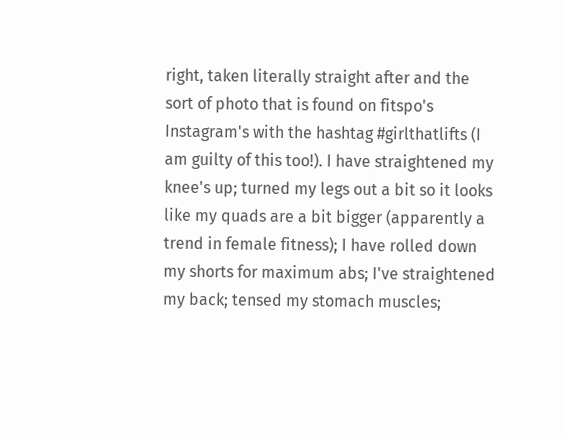right, taken literally straight after and the sort of photo that is found on fitspo's Instagram's with the hashtag #girlthatlifts (I am guilty of this too!). I have straightened my knee's up; turned my legs out a bit so it looks like my quads are a bit bigger (apparently a trend in female fitness); I have rolled down my shorts for maximum abs; I've straightened my back; tensed my stomach muscles;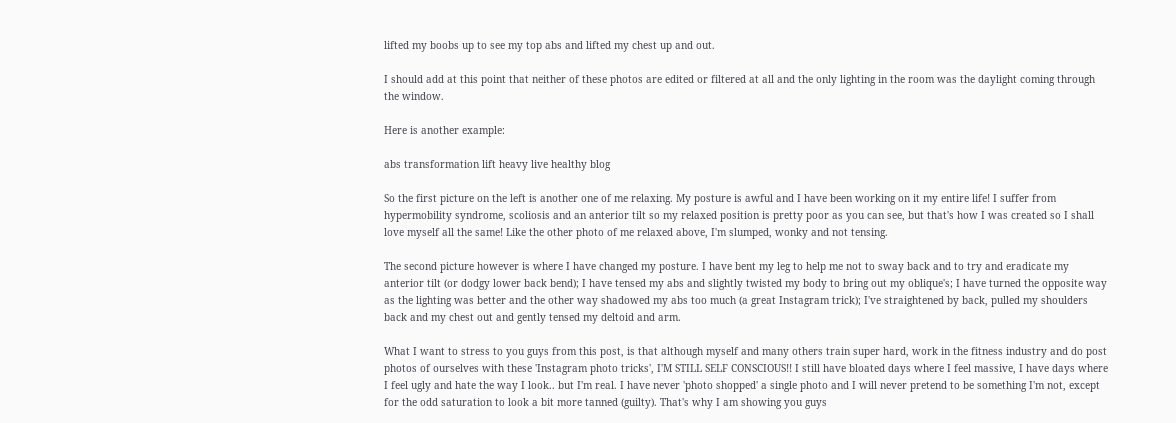lifted my boobs up to see my top abs and lifted my chest up and out.

I should add at this point that neither of these photos are edited or filtered at all and the only lighting in the room was the daylight coming through the window.

Here is another example:

abs transformation lift heavy live healthy blog

So the first picture on the left is another one of me relaxing. My posture is awful and I have been working on it my entire life! I suffer from hypermobility syndrome, scoliosis and an anterior tilt so my relaxed position is pretty poor as you can see, but that's how I was created so I shall love myself all the same! Like the other photo of me relaxed above, I'm slumped, wonky and not tensing.

The second picture however is where I have changed my posture. I have bent my leg to help me not to sway back and to try and eradicate my anterior tilt (or dodgy lower back bend); I have tensed my abs and slightly twisted my body to bring out my oblique's; I have turned the opposite way as the lighting was better and the other way shadowed my abs too much (a great Instagram trick); I've straightened by back, pulled my shoulders back and my chest out and gently tensed my deltoid and arm.

What I want to stress to you guys from this post, is that although myself and many others train super hard, work in the fitness industry and do post photos of ourselves with these 'Instagram photo tricks', I'M STILL SELF CONSCIOUS!! I still have bloated days where I feel massive, I have days where I feel ugly and hate the way I look.. but I'm real. I have never 'photo shopped' a single photo and I will never pretend to be something I'm not, except for the odd saturation to look a bit more tanned (guilty). That's why I am showing you guys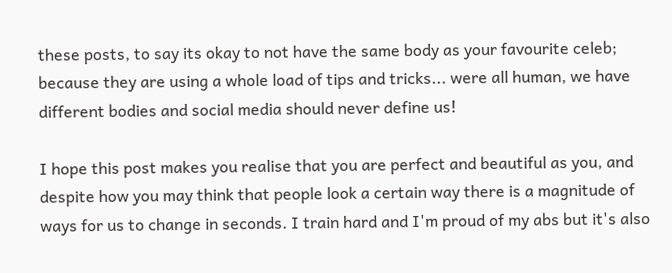these posts, to say its okay to not have the same body as your favourite celeb; because they are using a whole load of tips and tricks... were all human, we have different bodies and social media should never define us!

I hope this post makes you realise that you are perfect and beautiful as you, and despite how you may think that people look a certain way there is a magnitude of ways for us to change in seconds. I train hard and I'm proud of my abs but it's also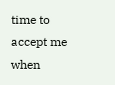time to accept me when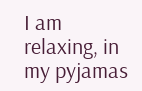I am relaxing, in my pyjamas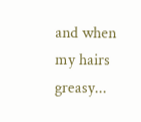and when my hairs greasy...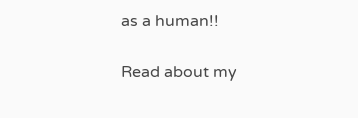as a human!!

Read about my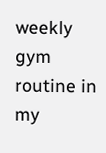weekly gym routine in my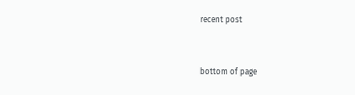recent post


bottom of page